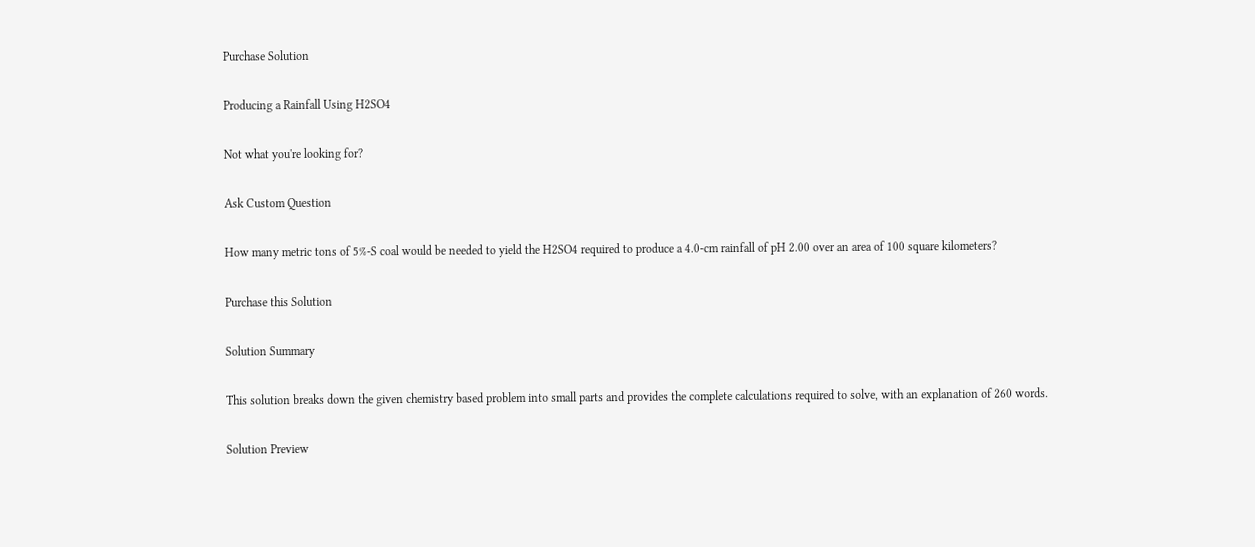Purchase Solution

Producing a Rainfall Using H2SO4

Not what you're looking for?

Ask Custom Question

How many metric tons of 5%-S coal would be needed to yield the H2SO4 required to produce a 4.0-cm rainfall of pH 2.00 over an area of 100 square kilometers?

Purchase this Solution

Solution Summary

This solution breaks down the given chemistry based problem into small parts and provides the complete calculations required to solve, with an explanation of 260 words.

Solution Preview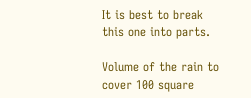It is best to break this one into parts.

Volume of the rain to cover 100 square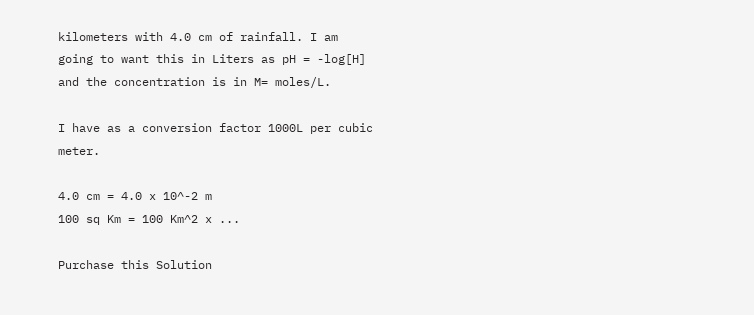kilometers with 4.0 cm of rainfall. I am going to want this in Liters as pH = -log[H] and the concentration is in M= moles/L.

I have as a conversion factor 1000L per cubic meter.

4.0 cm = 4.0 x 10^-2 m
100 sq Km = 100 Km^2 x ...

Purchase this Solution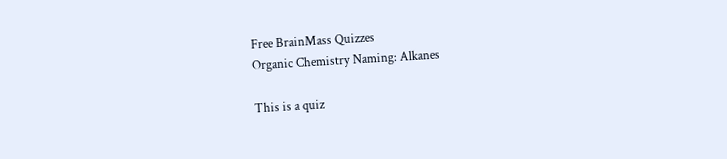Free BrainMass Quizzes
Organic Chemistry Naming: Alkanes

This is a quiz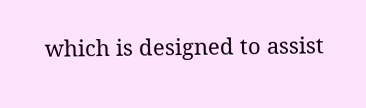which is designed to assist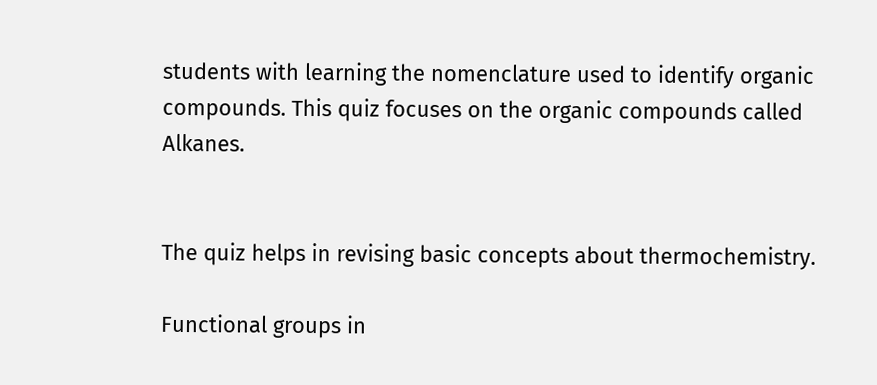students with learning the nomenclature used to identify organic compounds. This quiz focuses on the organic compounds called Alkanes.


The quiz helps in revising basic concepts about thermochemistry.

Functional groups in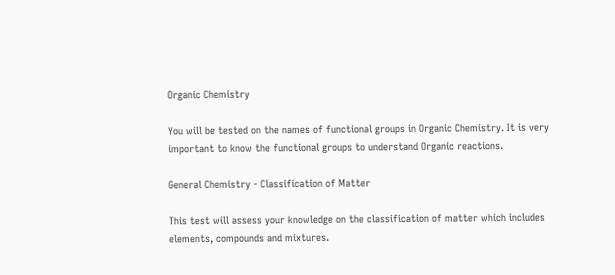Organic Chemistry

You will be tested on the names of functional groups in Organic Chemistry. It is very important to know the functional groups to understand Organic reactions.

General Chemistry - Classification of Matter

This test will assess your knowledge on the classification of matter which includes elements, compounds and mixtures.